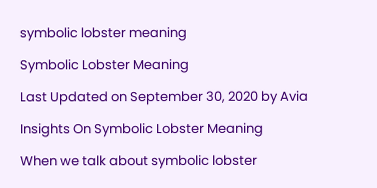symbolic lobster meaning

Symbolic Lobster Meaning

Last Updated on September 30, 2020 by Avia

Insights On Symbolic Lobster Meaning

When we talk about symbolic lobster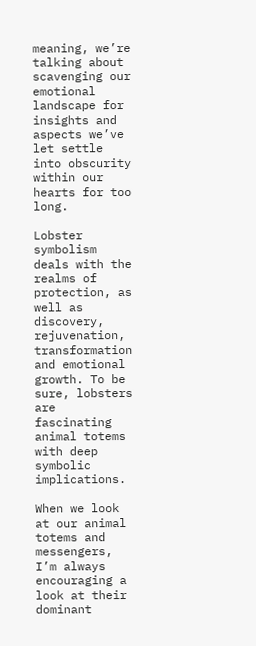meaning, we’re talking about scavenging our emotional landscape for insights and aspects we’ve let settle into obscurity within our hearts for too long.

Lobster symbolism deals with the realms of protection, as well as discovery, rejuvenation, transformation and emotional growth. To be sure, lobsters are fascinating animal totems with deep symbolic implications.

When we look at our animal totems and messengers, I’m always encouraging a look at their dominant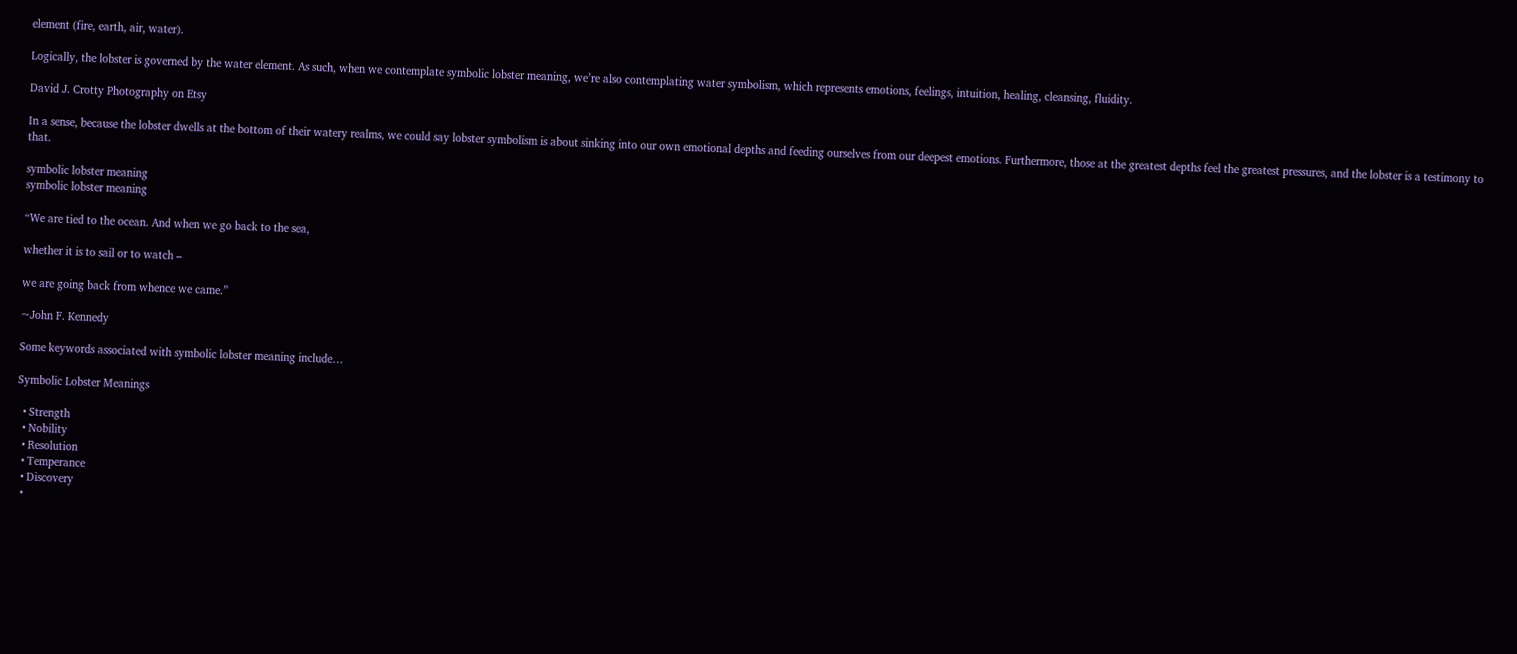element (fire, earth, air, water).

Logically, the lobster is governed by the water element. As such, when we contemplate symbolic lobster meaning, we’re also contemplating water symbolism, which represents emotions, feelings, intuition, healing, cleansing, fluidity.

David J. Crotty Photography on Etsy

In a sense, because the lobster dwells at the bottom of their watery realms, we could say lobster symbolism is about sinking into our own emotional depths and feeding ourselves from our deepest emotions. Furthermore, those at the greatest depths feel the greatest pressures, and the lobster is a testimony to that.

symbolic lobster meaning
symbolic lobster meaning

“We are tied to the ocean. And when we go back to the sea,

whether it is to sail or to watch –

we are going back from whence we came.”

~John F. Kennedy

Some keywords associated with symbolic lobster meaning include…

Symbolic Lobster Meanings

  • Strength
  • Nobility
  • Resolution
  • Temperance
  • Discovery
  •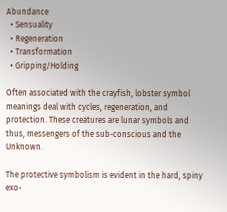Abundance
  • Sensuality
  • Regeneration
  • Transformation
  • Gripping/Holding

Often associated with the crayfish, lobster symbol meanings deal with cycles, regeneration, and protection. These creatures are lunar symbols and thus, messengers of the sub-conscious and the Unknown.

The protective symbolism is evident in the hard, spiny exo-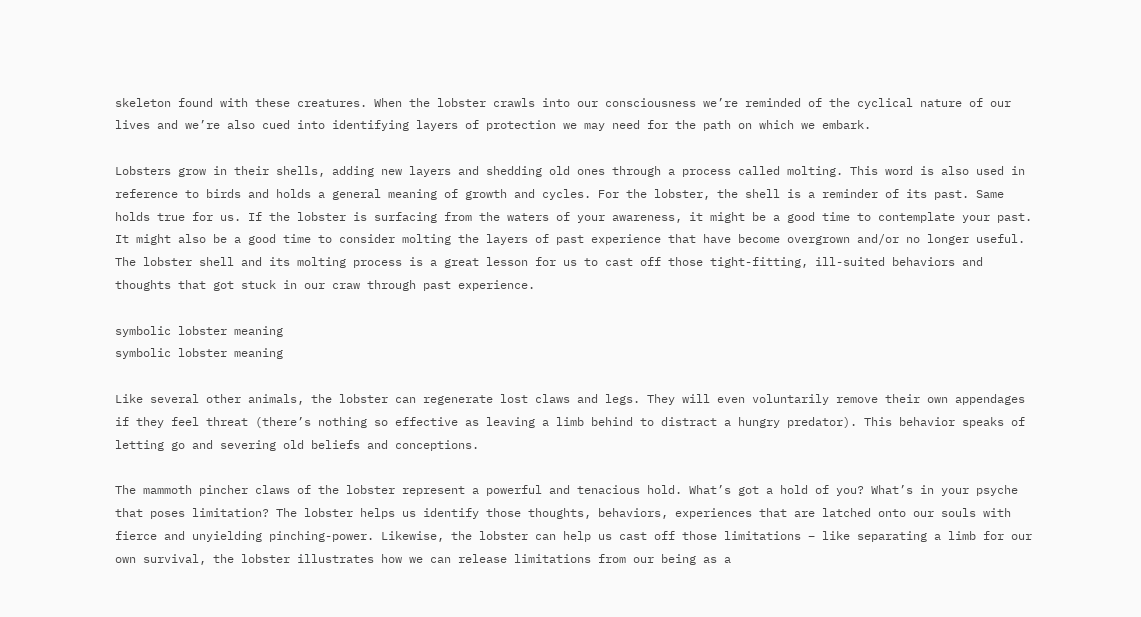skeleton found with these creatures. When the lobster crawls into our consciousness we’re reminded of the cyclical nature of our lives and we’re also cued into identifying layers of protection we may need for the path on which we embark.

Lobsters grow in their shells, adding new layers and shedding old ones through a process called molting. This word is also used in reference to birds and holds a general meaning of growth and cycles. For the lobster, the shell is a reminder of its past. Same holds true for us. If the lobster is surfacing from the waters of your awareness, it might be a good time to contemplate your past. It might also be a good time to consider molting the layers of past experience that have become overgrown and/or no longer useful. The lobster shell and its molting process is a great lesson for us to cast off those tight-fitting, ill-suited behaviors and thoughts that got stuck in our craw through past experience.

symbolic lobster meaning
symbolic lobster meaning

Like several other animals, the lobster can regenerate lost claws and legs. They will even voluntarily remove their own appendages if they feel threat (there’s nothing so effective as leaving a limb behind to distract a hungry predator). This behavior speaks of letting go and severing old beliefs and conceptions.

The mammoth pincher claws of the lobster represent a powerful and tenacious hold. What’s got a hold of you? What’s in your psyche that poses limitation? The lobster helps us identify those thoughts, behaviors, experiences that are latched onto our souls with fierce and unyielding pinching-power. Likewise, the lobster can help us cast off those limitations – like separating a limb for our own survival, the lobster illustrates how we can release limitations from our being as a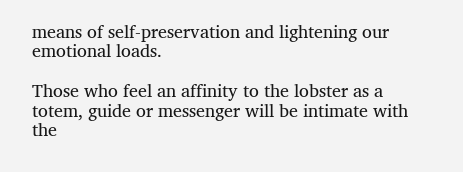means of self-preservation and lightening our emotional loads.

Those who feel an affinity to the lobster as a totem, guide or messenger will be intimate with the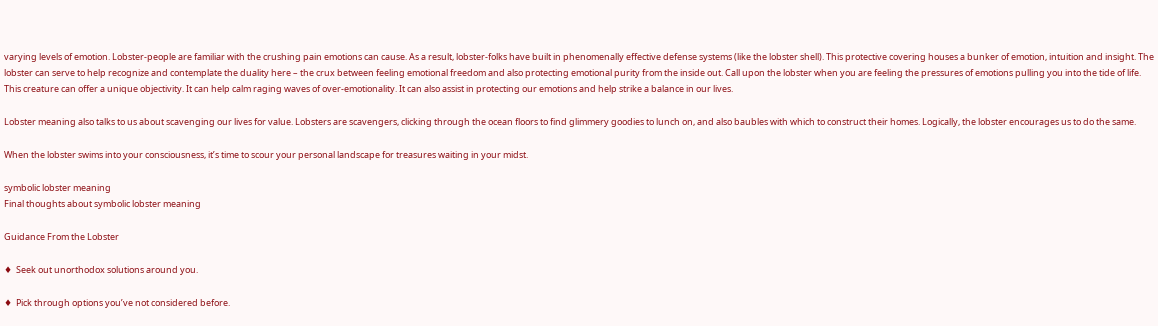varying levels of emotion. Lobster-people are familiar with the crushing pain emotions can cause. As a result, lobster-folks have built in phenomenally effective defense systems (like the lobster shell). This protective covering houses a bunker of emotion, intuition and insight. The lobster can serve to help recognize and contemplate the duality here – the crux between feeling emotional freedom and also protecting emotional purity from the inside out. Call upon the lobster when you are feeling the pressures of emotions pulling you into the tide of life. This creature can offer a unique objectivity. It can help calm raging waves of over-emotionality. It can also assist in protecting our emotions and help strike a balance in our lives.

Lobster meaning also talks to us about scavenging our lives for value. Lobsters are scavengers, clicking through the ocean floors to find glimmery goodies to lunch on, and also baubles with which to construct their homes. Logically, the lobster encourages us to do the same.

When the lobster swims into your consciousness, it’s time to scour your personal landscape for treasures waiting in your midst.

symbolic lobster meaning
Final thoughts about symbolic lobster meaning

Guidance From the Lobster

♦  Seek out unorthodox solutions around you.

♦  Pick through options you’ve not considered before.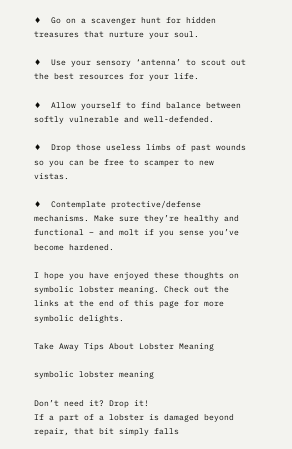♦  Go on a scavenger hunt for hidden treasures that nurture your soul.

♦  Use your sensory ‘antenna’ to scout out the best resources for your life.

♦  Allow yourself to find balance between softly vulnerable and well-defended.

♦  Drop those useless limbs of past wounds so you can be free to scamper to new vistas.

♦  Contemplate protective/defense mechanisms. Make sure they’re healthy and functional – and molt if you sense you’ve become hardened.

I hope you have enjoyed these thoughts on symbolic lobster meaning. Check out the links at the end of this page for more symbolic delights.

Take Away Tips About Lobster Meaning

symbolic lobster meaning

Don’t need it? Drop it!
If a part of a lobster is damaged beyond repair, that bit simply falls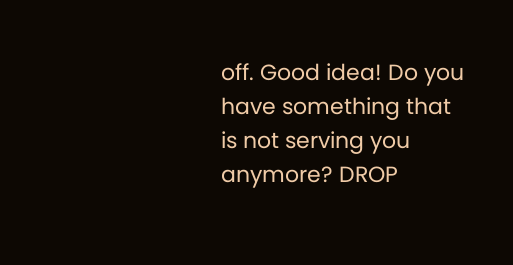off. Good idea! Do you have something that is not serving you anymore? DROP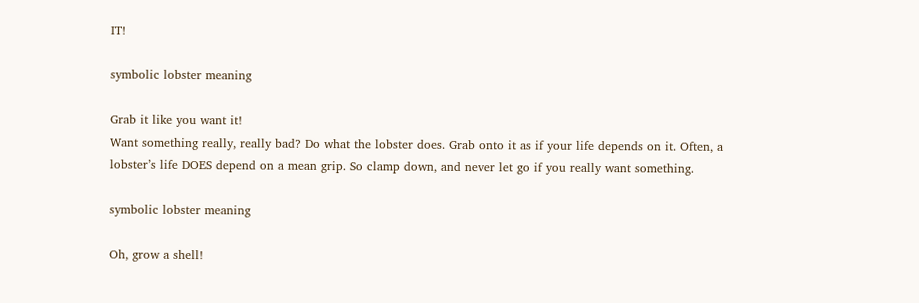IT!

symbolic lobster meaning

Grab it like you want it!
Want something really, really bad? Do what the lobster does. Grab onto it as if your life depends on it. Often, a lobster’s life DOES depend on a mean grip. So clamp down, and never let go if you really want something.

symbolic lobster meaning

Oh, grow a shell!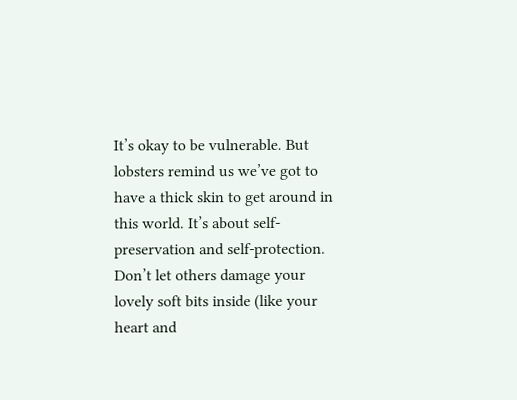It’s okay to be vulnerable. But lobsters remind us we’ve got to have a thick skin to get around in this world. It’s about self-preservation and self-protection. Don’t let others damage your lovely soft bits inside (like your heart and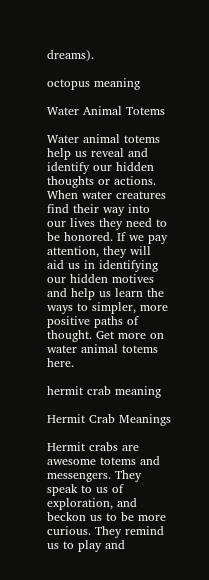dreams).

octopus meaning

Water Animal Totems

Water animal totems help us reveal and identify our hidden thoughts or actions. When water creatures find their way into our lives they need to be honored. If we pay attention, they will aid us in identifying our hidden motives and help us learn the ways to simpler, more positive paths of thought. Get more on water animal totems here.

hermit crab meaning

Hermit Crab Meanings

Hermit crabs are awesome totems and messengers. They speak to us of exploration, and beckon us to be more curious. They remind us to play and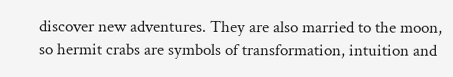discover new adventures. They are also married to the moon, so hermit crabs are symbols of transformation, intuition and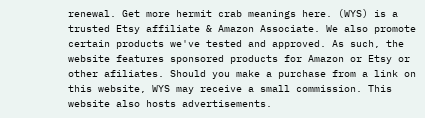renewal. Get more hermit crab meanings here. (WYS) is a trusted Etsy affiliate & Amazon Associate. We also promote certain products we've tested and approved. As such, the website features sponsored products for Amazon or Etsy or other afiliates. Should you make a purchase from a link on this website, WYS may receive a small commission. This website also hosts advertisements.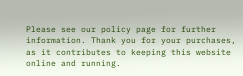Please see our policy page for further information. Thank you for your purchases, as it contributes to keeping this website online and running.